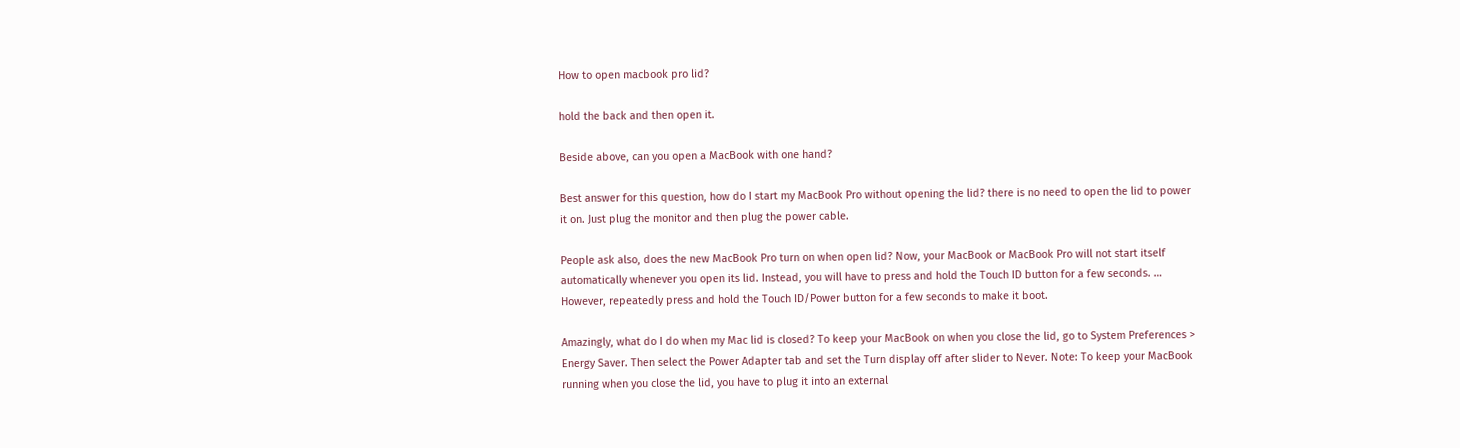How to open macbook pro lid?

hold the back and then open it.

Beside above, can you open a MacBook with one hand?

Best answer for this question, how do I start my MacBook Pro without opening the lid? there is no need to open the lid to power it on. Just plug the monitor and then plug the power cable.

People ask also, does the new MacBook Pro turn on when open lid? Now, your MacBook or MacBook Pro will not start itself automatically whenever you open its lid. Instead, you will have to press and hold the Touch ID button for a few seconds. … However, repeatedly press and hold the Touch ID/Power button for a few seconds to make it boot.

Amazingly, what do I do when my Mac lid is closed? To keep your MacBook on when you close the lid, go to System Preferences > Energy Saver. Then select the Power Adapter tab and set the Turn display off after slider to Never. Note: To keep your MacBook running when you close the lid, you have to plug it into an external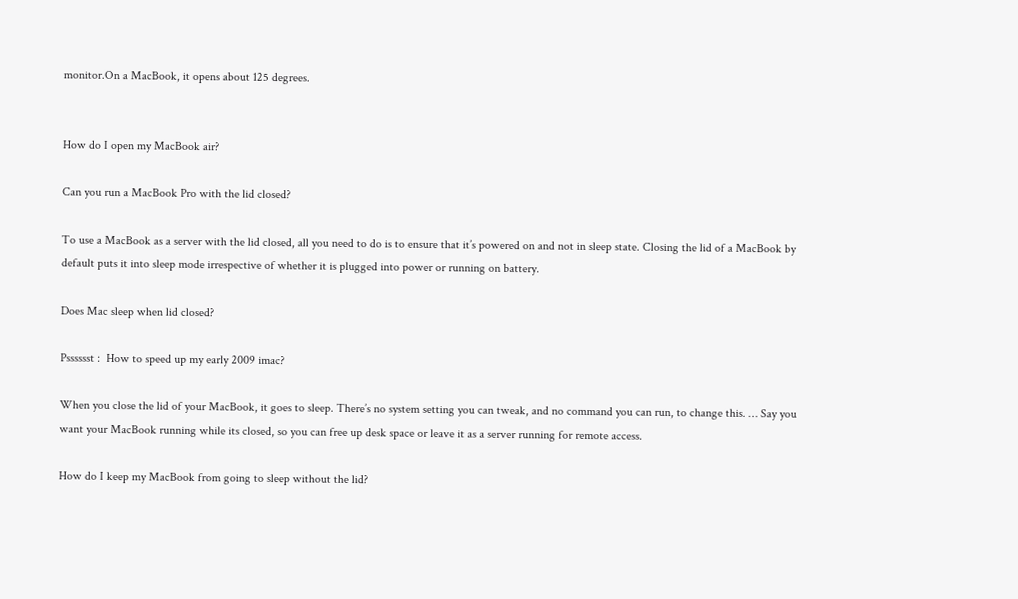monitor.On a MacBook, it opens about 125 degrees.


How do I open my MacBook air?

Can you run a MacBook Pro with the lid closed?

To use a MacBook as a server with the lid closed, all you need to do is to ensure that it’s powered on and not in sleep state. Closing the lid of a MacBook by default puts it into sleep mode irrespective of whether it is plugged into power or running on battery.

Does Mac sleep when lid closed?

Psssssst :  How to speed up my early 2009 imac?

When you close the lid of your MacBook, it goes to sleep. There’s no system setting you can tweak, and no command you can run, to change this. … Say you want your MacBook running while its closed, so you can free up desk space or leave it as a server running for remote access.

How do I keep my MacBook from going to sleep without the lid?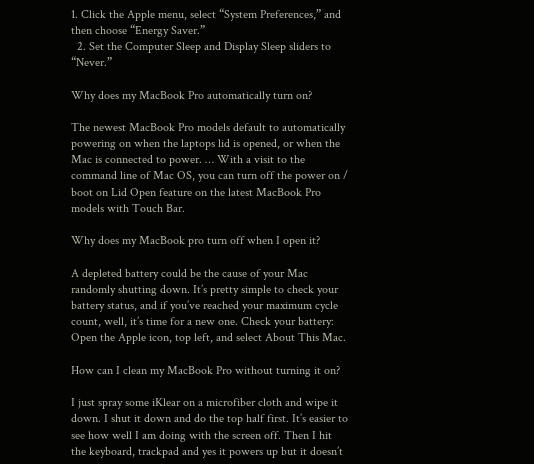1. Click the Apple menu, select “System Preferences,” and then choose “Energy Saver.”
  2. Set the Computer Sleep and Display Sleep sliders to “Never.”

Why does my MacBook Pro automatically turn on?

The newest MacBook Pro models default to automatically powering on when the laptops lid is opened, or when the Mac is connected to power. … With a visit to the command line of Mac OS, you can turn off the power on / boot on Lid Open feature on the latest MacBook Pro models with Touch Bar.

Why does my MacBook pro turn off when I open it?

A depleted battery could be the cause of your Mac randomly shutting down. It’s pretty simple to check your battery status, and if you’ve reached your maximum cycle count, well, it’s time for a new one. Check your battery: Open the Apple icon, top left, and select About This Mac.

How can I clean my MacBook Pro without turning it on?

I just spray some iKlear on a microfiber cloth and wipe it down. I shut it down and do the top half first. It’s easier to see how well I am doing with the screen off. Then I hit the keyboard, trackpad and yes it powers up but it doesn’t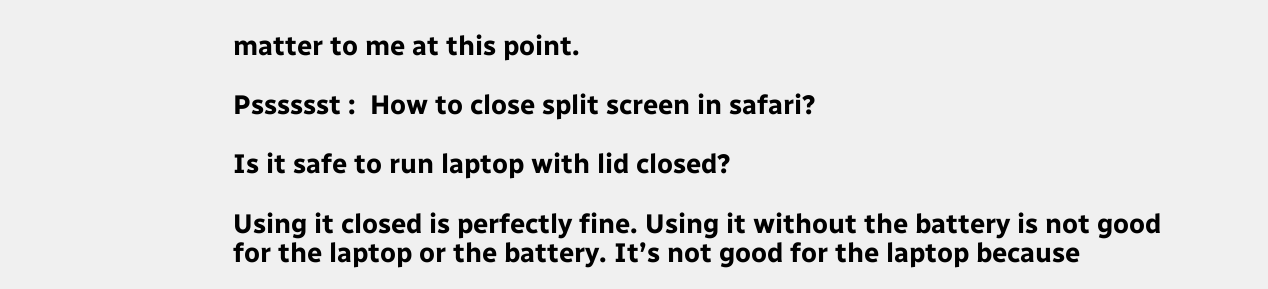matter to me at this point.

Psssssst :  How to close split screen in safari?

Is it safe to run laptop with lid closed?

Using it closed is perfectly fine. Using it without the battery is not good for the laptop or the battery. It’s not good for the laptop because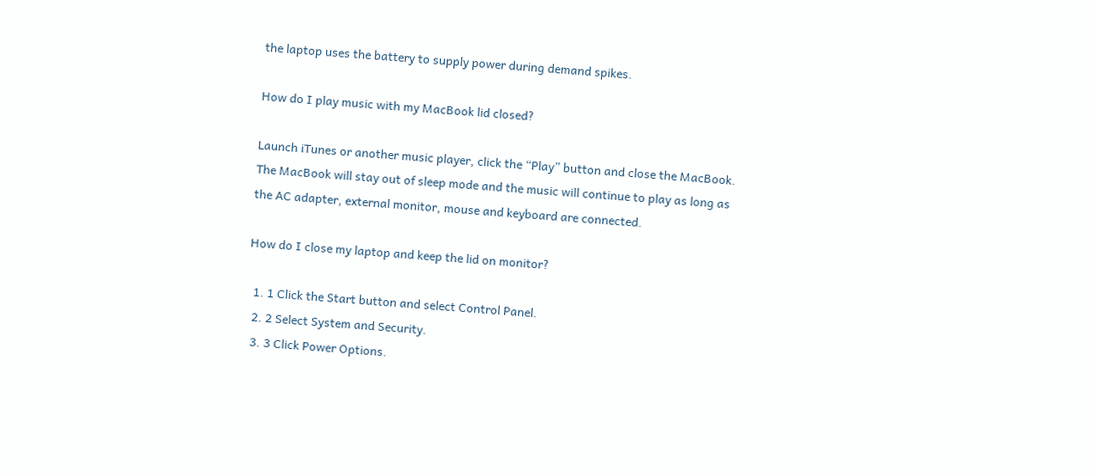the laptop uses the battery to supply power during demand spikes.

How do I play music with my MacBook lid closed?

Launch iTunes or another music player, click the “Play” button and close the MacBook. The MacBook will stay out of sleep mode and the music will continue to play as long as the AC adapter, external monitor, mouse and keyboard are connected.

How do I close my laptop and keep the lid on monitor?

  1. 1 Click the Start button and select Control Panel.
  2. 2 Select System and Security.
  3. 3 Click Power Options.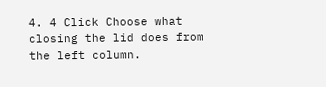4. 4 Click Choose what closing the lid does from the left column.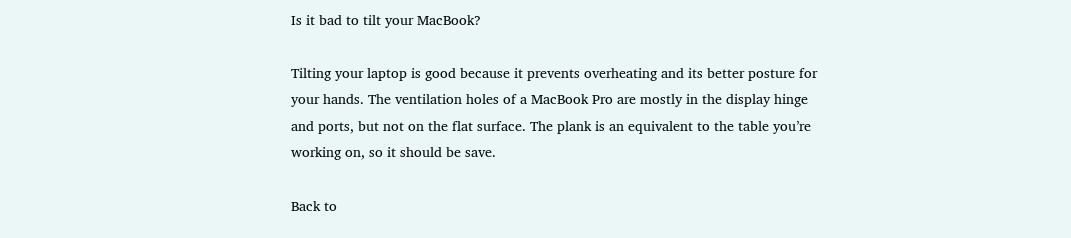Is it bad to tilt your MacBook?

Tilting your laptop is good because it prevents overheating and its better posture for your hands. The ventilation holes of a MacBook Pro are mostly in the display hinge and ports, but not on the flat surface. The plank is an equivalent to the table you’re working on, so it should be save.

Back to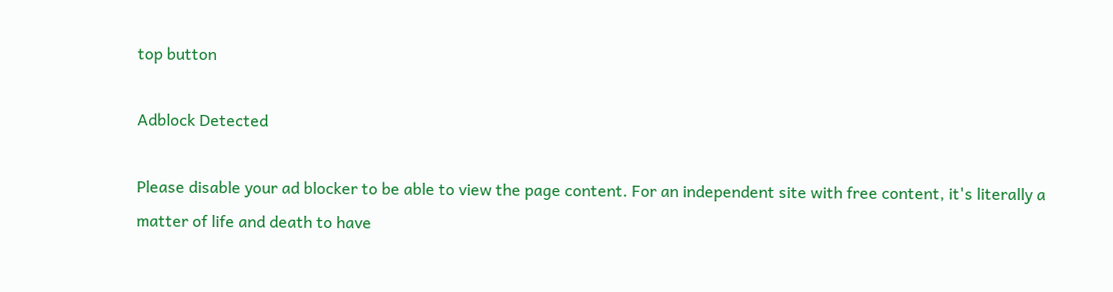top button

Adblock Detected

Please disable your ad blocker to be able to view the page content. For an independent site with free content, it's literally a matter of life and death to have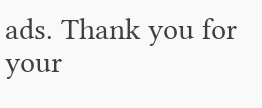ads. Thank you for your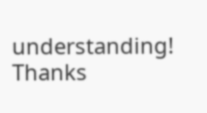understanding! Thanks